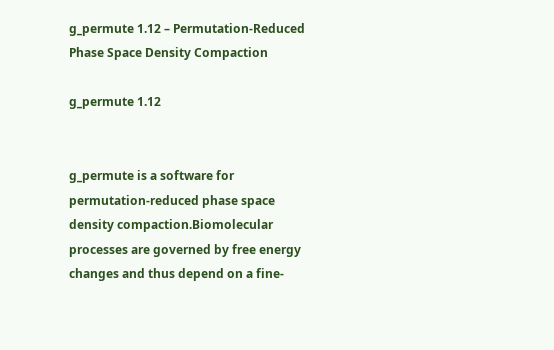g_permute 1.12 – Permutation-Reduced Phase Space Density Compaction

g_permute 1.12


g_permute is a software for permutation-reduced phase space density compaction.Biomolecular processes are governed by free energy changes and thus depend on a fine-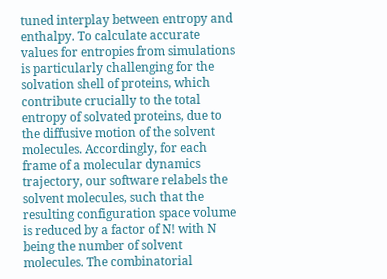tuned interplay between entropy and enthalpy. To calculate accurate values for entropies from simulations is particularly challenging for the solvation shell of proteins, which contribute crucially to the total entropy of solvated proteins, due to the diffusive motion of the solvent molecules. Accordingly, for each frame of a molecular dynamics trajectory, our software relabels the solvent molecules, such that the resulting configuration space volume is reduced by a factor of N! with N being the number of solvent molecules. The combinatorial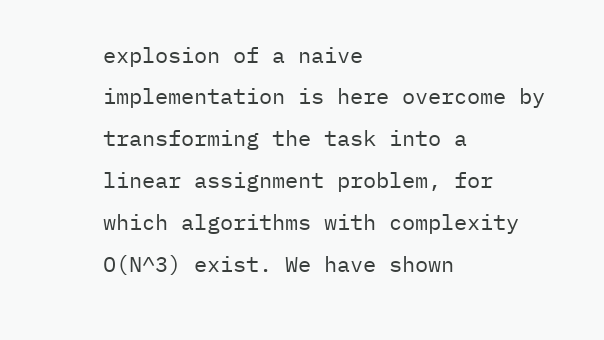explosion of a naive implementation is here overcome by transforming the task into a linear assignment problem, for which algorithms with complexity O(N^3) exist. We have shown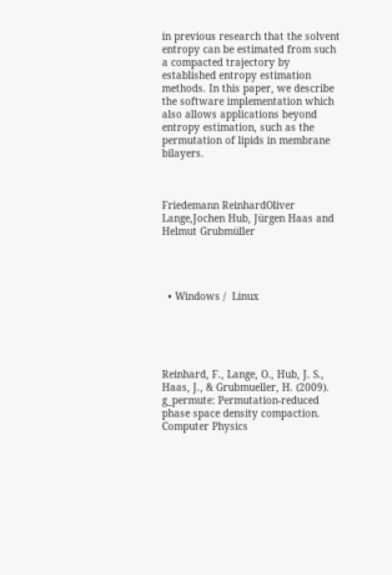in previous research that the solvent entropy can be estimated from such a compacted trajectory by established entropy estimation methods. In this paper, we describe the software implementation which also allows applications beyond entropy estimation, such as the permutation of lipids in membrane bilayers.



Friedemann ReinhardOliver Lange,Jochen Hub, Jürgen Haas and Helmut Grubmüller




  • Windows /  Linux





Reinhard, F., Lange, O., Hub, J. S., Haas, J., & Grubmueller, H. (2009).
g_permute: Permutation-reduced phase space density compaction.
Computer Physics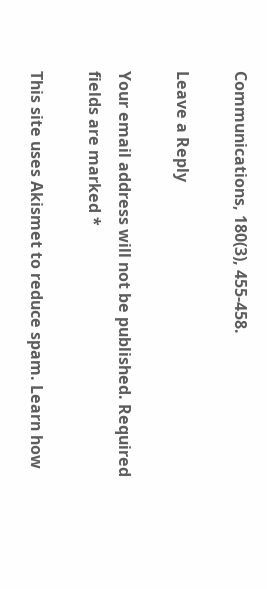Communications, 180(3), 455-458.

Leave a Reply

Your email address will not be published. Required fields are marked *

This site uses Akismet to reduce spam. Learn how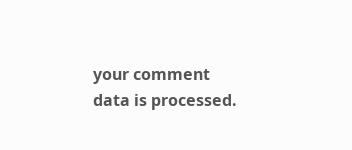your comment data is processed.